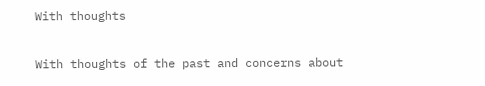With thoughts

With thoughts of the past and concerns about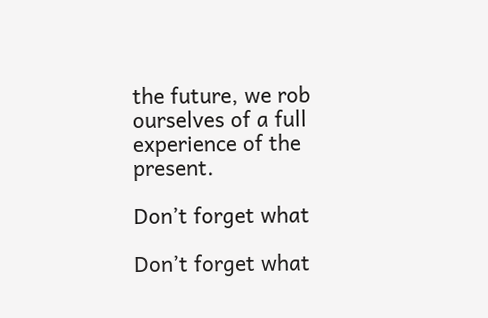the future, we rob ourselves of a full experience of the present.

Don’t forget what

Don’t forget what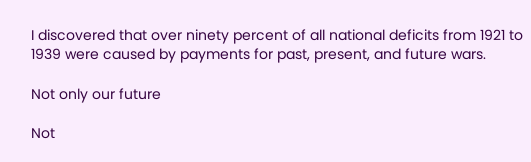I discovered that over ninety percent of all national deficits from 1921 to 1939 were caused by payments for past, present, and future wars.

Not only our future

Not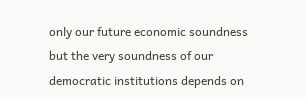only our future economic soundness but the very soundness of our democratic institutions depends on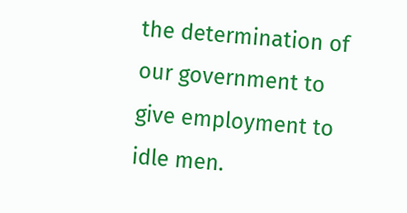the determination of our government to give employment to idle men.